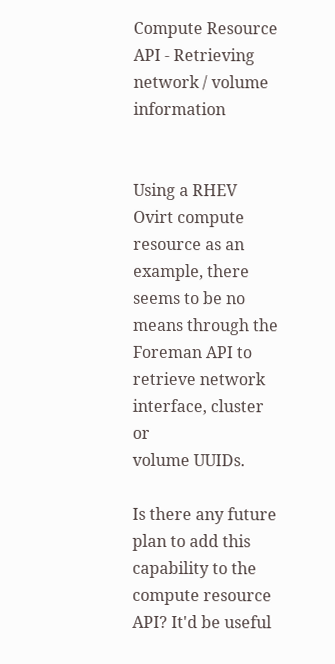Compute Resource API - Retrieving network / volume information


Using a RHEV Ovirt compute resource as an example, there seems to be no
means through the Foreman API to retrieve network interface, cluster or
volume UUIDs.

Is there any future plan to add this capability to the compute resource
API? It'd be useful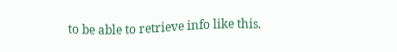to be able to retrieve info like this.